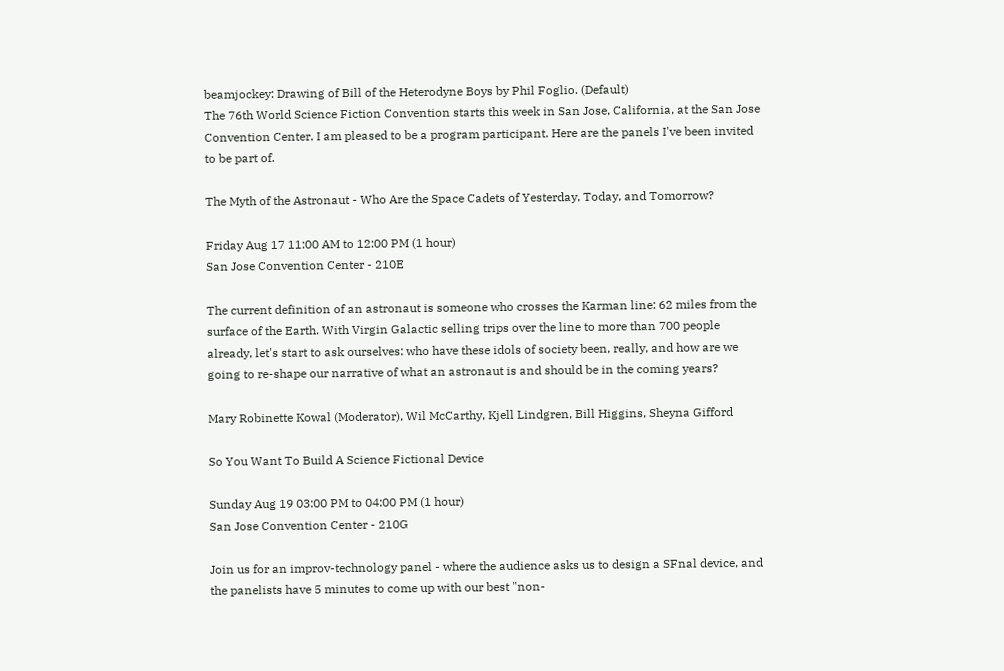beamjockey: Drawing of Bill of the Heterodyne Boys by Phil Foglio. (Default)
The 76th World Science Fiction Convention starts this week in San Jose, California, at the San Jose Convention Center. I am pleased to be a program participant. Here are the panels I've been invited to be part of.

The Myth of the Astronaut - Who Are the Space Cadets of Yesterday, Today, and Tomorrow?

Friday Aug 17 11:00 AM to 12:00 PM (1 hour)
San Jose Convention Center - 210E

The current definition of an astronaut is someone who crosses the Karman line: 62 miles from the surface of the Earth. With Virgin Galactic selling trips over the line to more than 700 people already, let's start to ask ourselves: who have these idols of society been, really, and how are we going to re-shape our narrative of what an astronaut is and should be in the coming years?

Mary Robinette Kowal (Moderator), Wil McCarthy, Kjell Lindgren, Bill Higgins, Sheyna Gifford

So You Want To Build A Science Fictional Device

Sunday Aug 19 03:00 PM to 04:00 PM (1 hour)
San Jose Convention Center - 210G

Join us for an improv-technology panel - where the audience asks us to design a SFnal device, and the panelists have 5 minutes to come up with our best "non-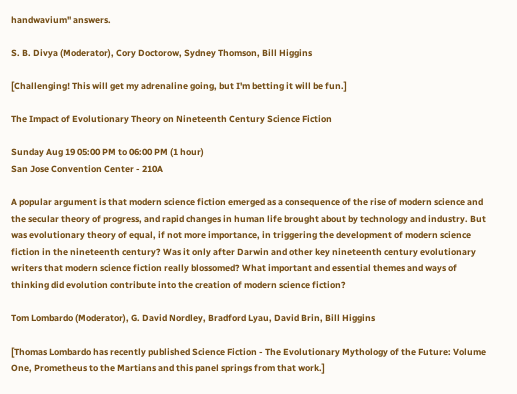handwavium" answers.

S. B. Divya (Moderator), Cory Doctorow, Sydney Thomson, Bill Higgins

[Challenging! This will get my adrenaline going, but I'm betting it will be fun.]

The Impact of Evolutionary Theory on Nineteenth Century Science Fiction

Sunday Aug 19 05:00 PM to 06:00 PM (1 hour)
San Jose Convention Center - 210A

A popular argument is that modern science fiction emerged as a consequence of the rise of modern science and the secular theory of progress, and rapid changes in human life brought about by technology and industry. But was evolutionary theory of equal, if not more importance, in triggering the development of modern science fiction in the nineteenth century? Was it only after Darwin and other key nineteenth century evolutionary writers that modern science fiction really blossomed? What important and essential themes and ways of thinking did evolution contribute into the creation of modern science fiction?

Tom Lombardo (Moderator), G. David Nordley, Bradford Lyau, David Brin, Bill Higgins

[Thomas Lombardo has recently published Science Fiction - The Evolutionary Mythology of the Future: Volume One, Prometheus to the Martians and this panel springs from that work.]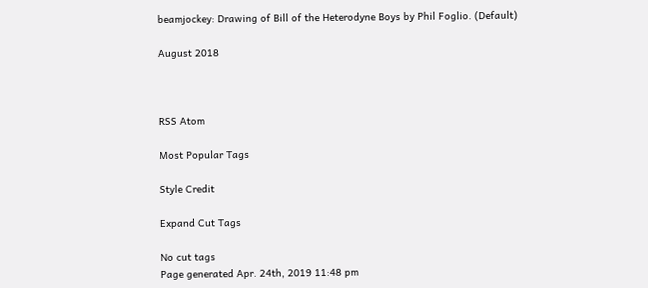beamjockey: Drawing of Bill of the Heterodyne Boys by Phil Foglio. (Default)

August 2018



RSS Atom

Most Popular Tags

Style Credit

Expand Cut Tags

No cut tags
Page generated Apr. 24th, 2019 11:48 pm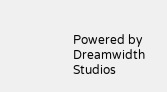Powered by Dreamwidth Studios